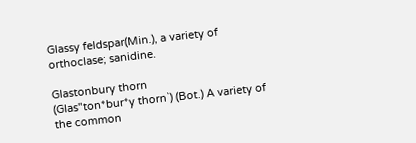Glassy feldspar(Min.), a variety of orthoclase; sanidine.

Glastonbury thorn
(Glas"ton*bur*y thorn`) (Bot.) A variety of the common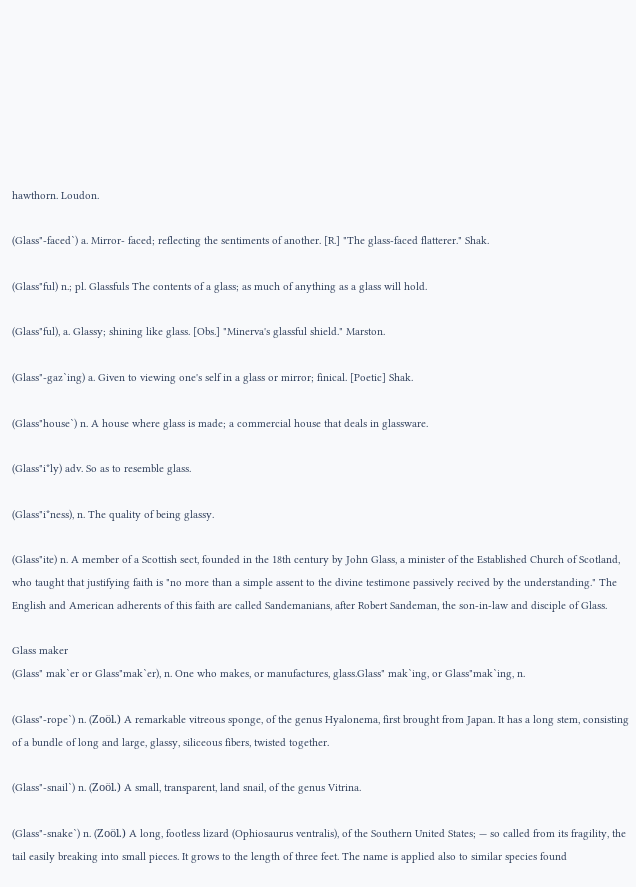hawthorn. Loudon.

(Glass"-faced`) a. Mirror- faced; reflecting the sentiments of another. [R.] "The glass-faced flatterer." Shak.

(Glass"ful) n.; pl. Glassfuls The contents of a glass; as much of anything as a glass will hold.

(Glass"ful), a. Glassy; shining like glass. [Obs.] "Minerva's glassful shield." Marston.

(Glass"-gaz`ing) a. Given to viewing one's self in a glass or mirror; finical. [Poetic] Shak.

(Glass"house`) n. A house where glass is made; a commercial house that deals in glassware.

(Glass"i*ly) adv. So as to resemble glass.

(Glass"i*ness), n. The quality of being glassy.

(Glass"ite) n. A member of a Scottish sect, founded in the 18th century by John Glass, a minister of the Established Church of Scotland, who taught that justifying faith is "no more than a simple assent to the divine testimone passively recived by the understanding." The English and American adherents of this faith are called Sandemanians, after Robert Sandeman, the son-in-law and disciple of Glass.

Glass maker
(Glass" mak`er or Glass"mak`er), n. One who makes, or manufactures, glass.Glass" mak`ing, or Glass"mak`ing, n.

(Glass"-rope`) n. (Zoöl.) A remarkable vitreous sponge, of the genus Hyalonema, first brought from Japan. It has a long stem, consisting of a bundle of long and large, glassy, siliceous fibers, twisted together.

(Glass"-snail`) n. (Zoöl.) A small, transparent, land snail, of the genus Vitrina.

(Glass"-snake`) n. (Zoöl.) A long, footless lizard (Ophiosaurus ventralis), of the Southern United States; — so called from its fragility, the tail easily breaking into small pieces. It grows to the length of three feet. The name is applied also to similar species found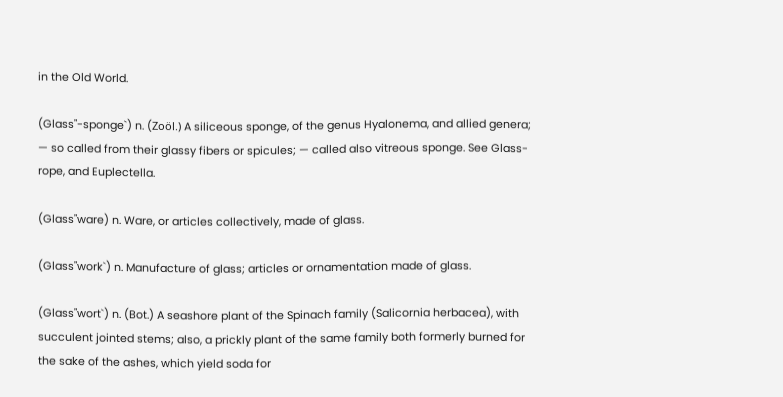in the Old World.

(Glass"-sponge`) n. (Zoöl.) A siliceous sponge, of the genus Hyalonema, and allied genera; — so called from their glassy fibers or spicules; — called also vitreous sponge. See Glass- rope, and Euplectella.

(Glass"ware) n. Ware, or articles collectively, made of glass.

(Glass"work`) n. Manufacture of glass; articles or ornamentation made of glass.

(Glass"wort`) n. (Bot.) A seashore plant of the Spinach family (Salicornia herbacea), with succulent jointed stems; also, a prickly plant of the same family both formerly burned for the sake of the ashes, which yield soda for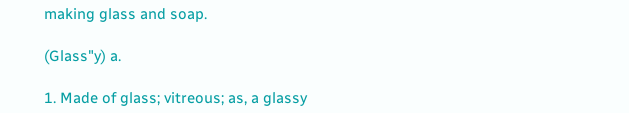making glass and soap.

(Glass"y) a.

1. Made of glass; vitreous; as, a glassy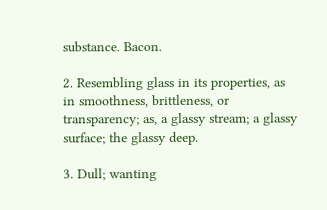substance. Bacon.

2. Resembling glass in its properties, as in smoothness, brittleness, or transparency; as, a glassy stream; a glassy surface; the glassy deep.

3. Dull; wanting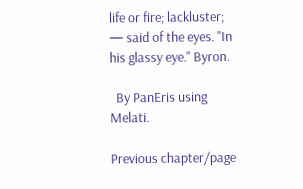life or fire; lackluster; — said of the eyes. "In his glassy eye." Byron.

  By PanEris using Melati.

Previous chapter/page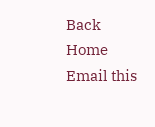Back Home Email this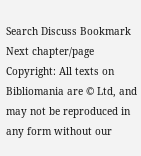Search Discuss Bookmark Next chapter/page
Copyright: All texts on Bibliomania are © Ltd, and may not be reproduced in any form without our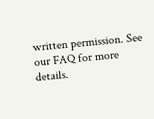written permission. See our FAQ for more details.